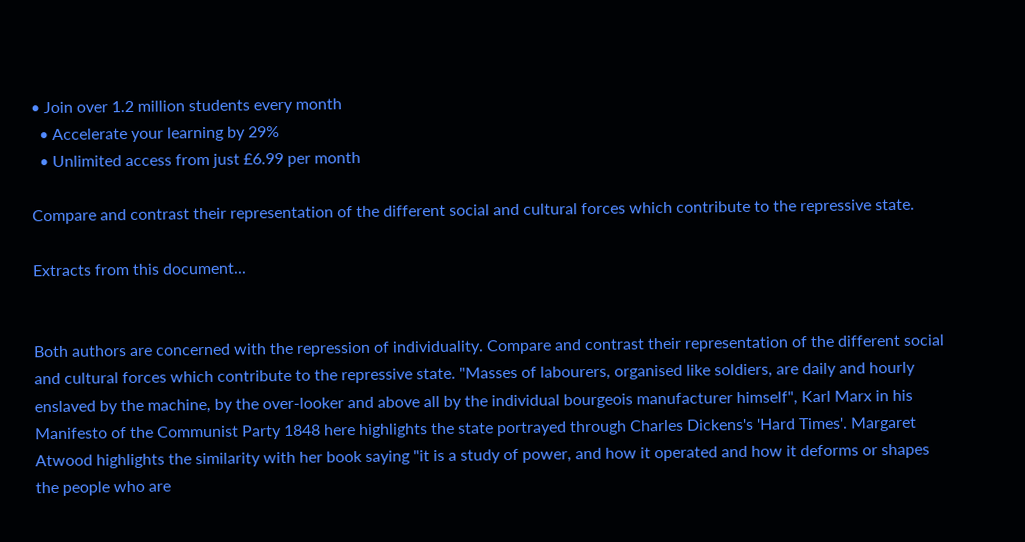• Join over 1.2 million students every month
  • Accelerate your learning by 29%
  • Unlimited access from just £6.99 per month

Compare and contrast their representation of the different social and cultural forces which contribute to the repressive state.

Extracts from this document...


Both authors are concerned with the repression of individuality. Compare and contrast their representation of the different social and cultural forces which contribute to the repressive state. "Masses of labourers, organised like soldiers, are daily and hourly enslaved by the machine, by the over-looker and above all by the individual bourgeois manufacturer himself", Karl Marx in his Manifesto of the Communist Party 1848 here highlights the state portrayed through Charles Dickens's 'Hard Times'. Margaret Atwood highlights the similarity with her book saying "it is a study of power, and how it operated and how it deforms or shapes the people who are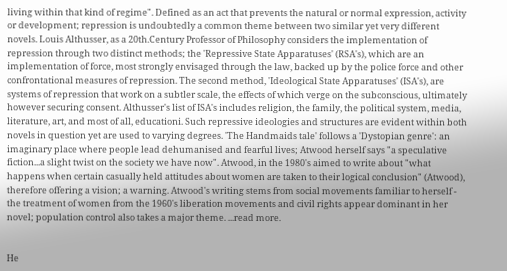living within that kind of regime". Defined as an act that prevents the natural or normal expression, activity or development; repression is undoubtedly a common theme between two similar yet very different novels. Louis Althusser, as a 20th.Century Professor of Philosophy considers the implementation of repression through two distinct methods; the 'Repressive State Apparatuses' (RSA's), which are an implementation of force, most strongly envisaged through the law, backed up by the police force and other confrontational measures of repression. The second method, 'Ideological State Apparatuses' (ISA's), are systems of repression that work on a subtler scale, the effects of which verge on the subconscious, ultimately however securing consent. Althusser's list of ISA's includes religion, the family, the political system, media, literature, art, and most of all, educationi. Such repressive ideologies and structures are evident within both novels in question yet are used to varying degrees. 'The Handmaids tale' follows a 'Dystopian genre': an imaginary place where people lead dehumanised and fearful lives; Atwood herself says "a speculative fiction...a slight twist on the society we have now". Atwood, in the 1980's aimed to write about "what happens when certain casually held attitudes about women are taken to their logical conclusion" (Atwood), therefore offering a vision; a warning. Atwood's writing stems from social movements familiar to herself - the treatment of women from the 1960's liberation movements and civil rights appear dominant in her novel; population control also takes a major theme. ...read more.


He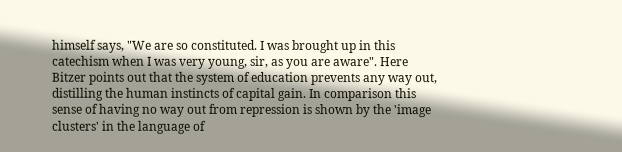himself says, "We are so constituted. I was brought up in this catechism when I was very young, sir, as you are aware". Here Bitzer points out that the system of education prevents any way out, distilling the human instincts of capital gain. In comparison this sense of having no way out from repression is shown by the 'image clusters' in the language of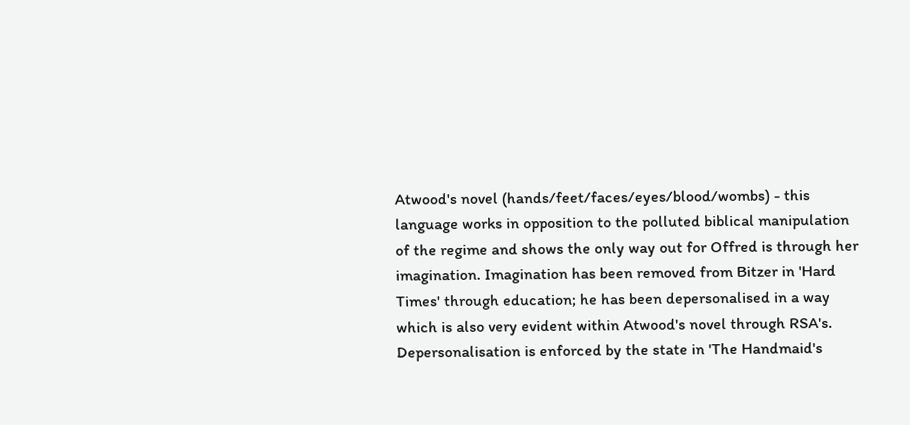Atwood's novel (hands/feet/faces/eyes/blood/wombs) - this language works in opposition to the polluted biblical manipulation of the regime and shows the only way out for Offred is through her imagination. Imagination has been removed from Bitzer in 'Hard Times' through education; he has been depersonalised in a way which is also very evident within Atwood's novel through RSA's. Depersonalisation is enforced by the state in 'The Handmaid's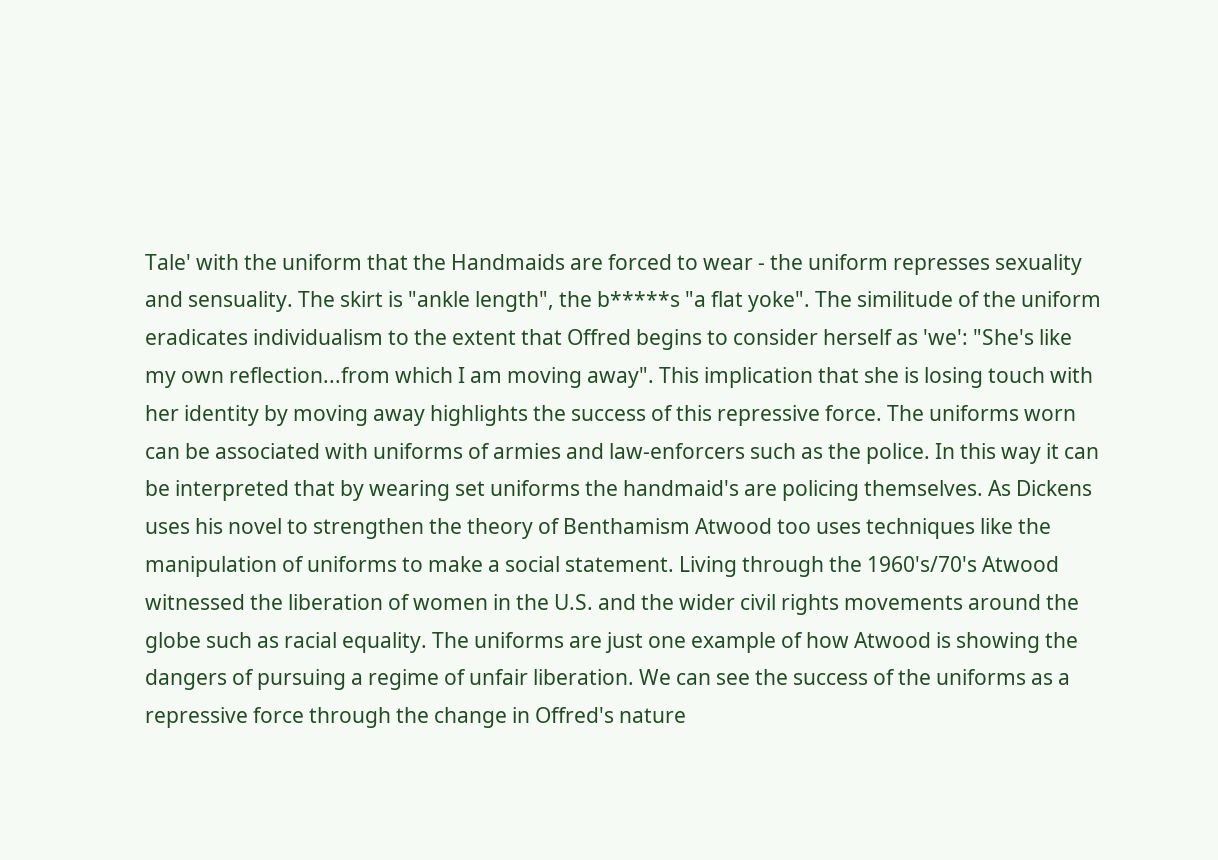Tale' with the uniform that the Handmaids are forced to wear - the uniform represses sexuality and sensuality. The skirt is "ankle length", the b*****s "a flat yoke". The similitude of the uniform eradicates individualism to the extent that Offred begins to consider herself as 'we': "She's like my own reflection...from which I am moving away". This implication that she is losing touch with her identity by moving away highlights the success of this repressive force. The uniforms worn can be associated with uniforms of armies and law-enforcers such as the police. In this way it can be interpreted that by wearing set uniforms the handmaid's are policing themselves. As Dickens uses his novel to strengthen the theory of Benthamism Atwood too uses techniques like the manipulation of uniforms to make a social statement. Living through the 1960's/70's Atwood witnessed the liberation of women in the U.S. and the wider civil rights movements around the globe such as racial equality. The uniforms are just one example of how Atwood is showing the dangers of pursuing a regime of unfair liberation. We can see the success of the uniforms as a repressive force through the change in Offred's nature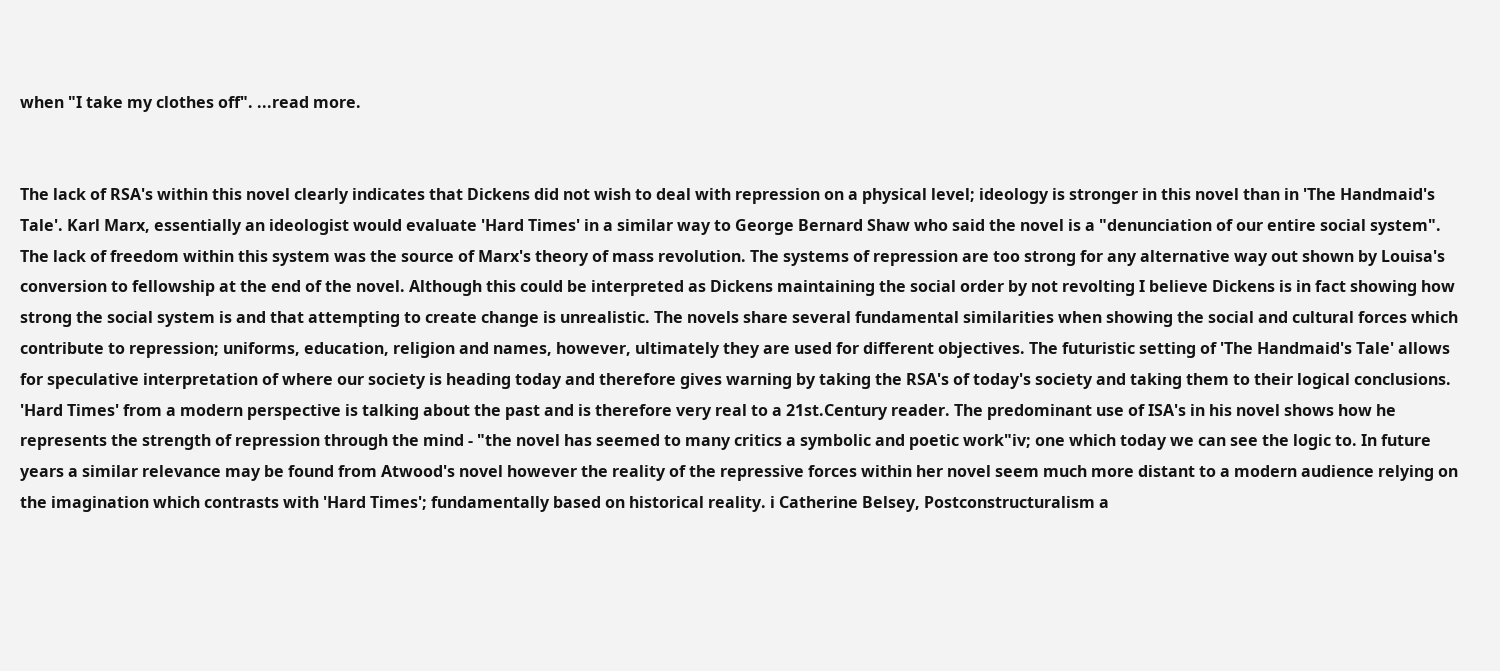when "I take my clothes off". ...read more.


The lack of RSA's within this novel clearly indicates that Dickens did not wish to deal with repression on a physical level; ideology is stronger in this novel than in 'The Handmaid's Tale'. Karl Marx, essentially an ideologist would evaluate 'Hard Times' in a similar way to George Bernard Shaw who said the novel is a "denunciation of our entire social system". The lack of freedom within this system was the source of Marx's theory of mass revolution. The systems of repression are too strong for any alternative way out shown by Louisa's conversion to fellowship at the end of the novel. Although this could be interpreted as Dickens maintaining the social order by not revolting I believe Dickens is in fact showing how strong the social system is and that attempting to create change is unrealistic. The novels share several fundamental similarities when showing the social and cultural forces which contribute to repression; uniforms, education, religion and names, however, ultimately they are used for different objectives. The futuristic setting of 'The Handmaid's Tale' allows for speculative interpretation of where our society is heading today and therefore gives warning by taking the RSA's of today's society and taking them to their logical conclusions. 'Hard Times' from a modern perspective is talking about the past and is therefore very real to a 21st.Century reader. The predominant use of ISA's in his novel shows how he represents the strength of repression through the mind - "the novel has seemed to many critics a symbolic and poetic work"iv; one which today we can see the logic to. In future years a similar relevance may be found from Atwood's novel however the reality of the repressive forces within her novel seem much more distant to a modern audience relying on the imagination which contrasts with 'Hard Times'; fundamentally based on historical reality. i Catherine Belsey, Postconstructuralism a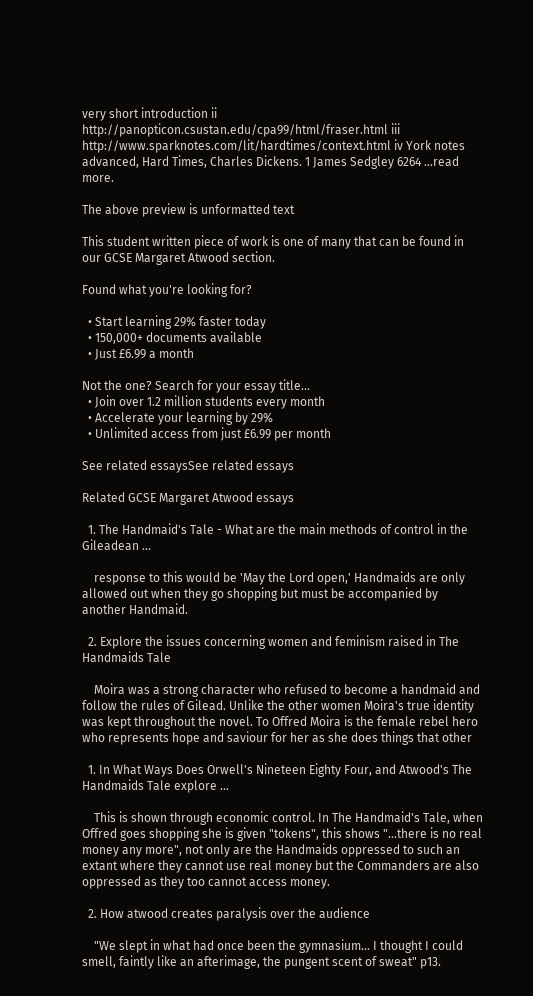very short introduction ii http://panopticon.csustan.edu/cpa99/html/fraser.html iii http://www.sparknotes.com/lit/hardtimes/context.html iv York notes advanced, Hard Times, Charles Dickens. 1 James Sedgley 6264 ...read more.

The above preview is unformatted text

This student written piece of work is one of many that can be found in our GCSE Margaret Atwood section.

Found what you're looking for?

  • Start learning 29% faster today
  • 150,000+ documents available
  • Just £6.99 a month

Not the one? Search for your essay title...
  • Join over 1.2 million students every month
  • Accelerate your learning by 29%
  • Unlimited access from just £6.99 per month

See related essaysSee related essays

Related GCSE Margaret Atwood essays

  1. The Handmaid's Tale - What are the main methods of control in the Gileadean ...

    response to this would be 'May the Lord open,' Handmaids are only allowed out when they go shopping but must be accompanied by another Handmaid.

  2. Explore the issues concerning women and feminism raised in The Handmaids Tale

    Moira was a strong character who refused to become a handmaid and follow the rules of Gilead. Unlike the other women Moira's true identity was kept throughout the novel. To Offred Moira is the female rebel hero who represents hope and saviour for her as she does things that other

  1. In What Ways Does Orwell's Nineteen Eighty Four, and Atwood's The Handmaids Tale explore ...

    This is shown through economic control. In The Handmaid's Tale, when Offred goes shopping she is given "tokens", this shows "...there is no real money any more", not only are the Handmaids oppressed to such an extant where they cannot use real money but the Commanders are also oppressed as they too cannot access money.

  2. How atwood creates paralysis over the audience

    "We slept in what had once been the gymnasium... I thought I could smell, faintly like an afterimage, the pungent scent of sweat" p13.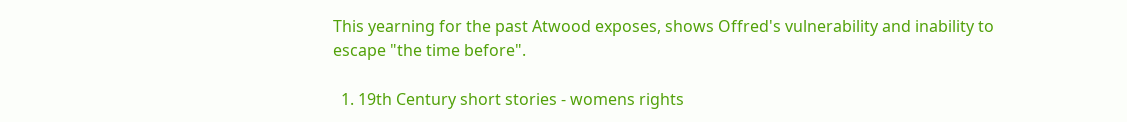This yearning for the past Atwood exposes, shows Offred's vulnerability and inability to escape "the time before".

  1. 19th Century short stories - womens rights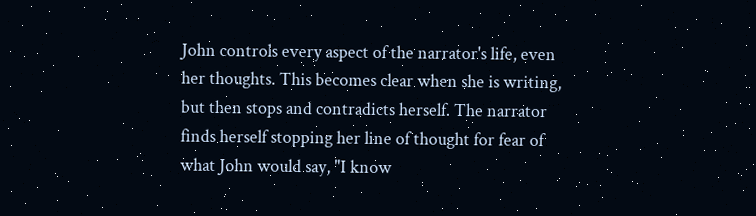John controls every aspect of the narrator's life, even her thoughts. This becomes clear when she is writing, but then stops and contradicts herself. The narrator finds herself stopping her line of thought for fear of what John would say, "I know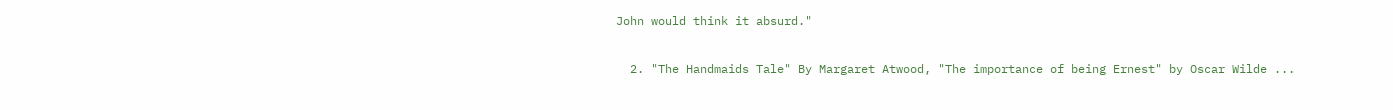John would think it absurd."

  2. "The Handmaids Tale" By Margaret Atwood, "The importance of being Ernest" by Oscar Wilde ...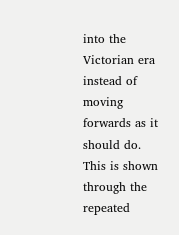into the Victorian era instead of moving forwards as it should do. This is shown through the repeated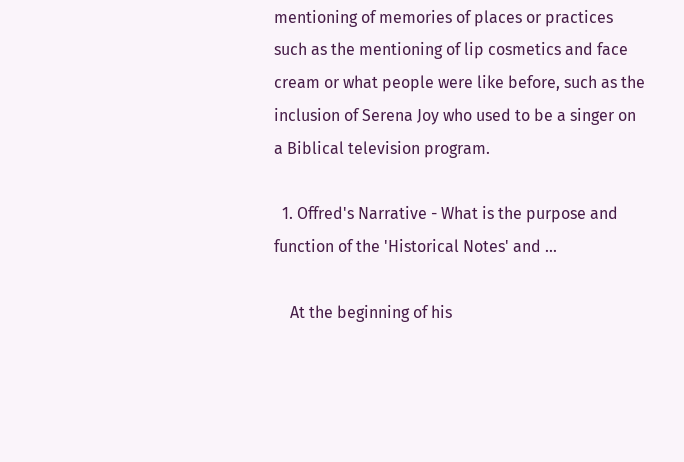mentioning of memories of places or practices such as the mentioning of lip cosmetics and face cream or what people were like before, such as the inclusion of Serena Joy who used to be a singer on a Biblical television program.

  1. Offred's Narrative - What is the purpose and function of the 'Historical Notes' and ...

    At the beginning of his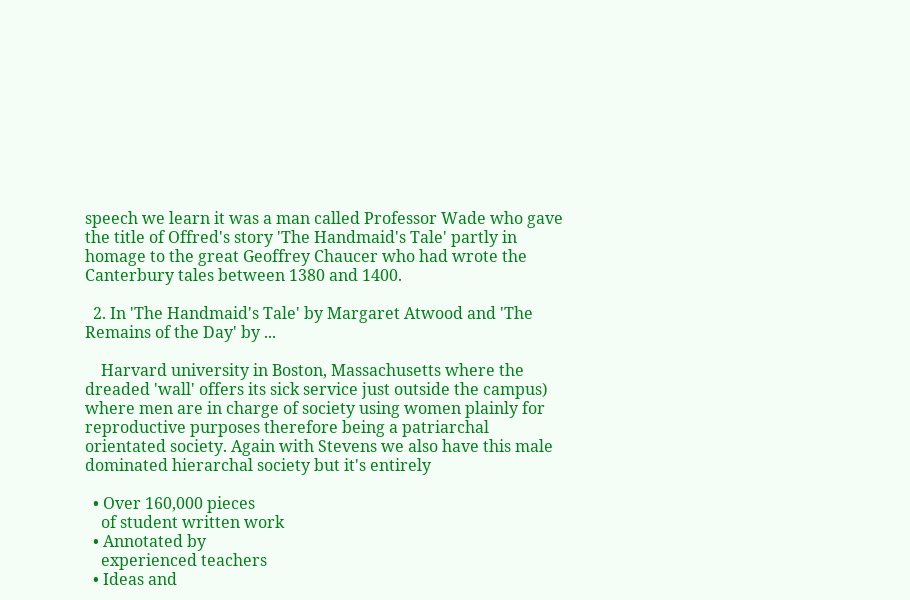speech we learn it was a man called Professor Wade who gave the title of Offred's story 'The Handmaid's Tale' partly in homage to the great Geoffrey Chaucer who had wrote the Canterbury tales between 1380 and 1400.

  2. In 'The Handmaid's Tale' by Margaret Atwood and 'The Remains of the Day' by ...

    Harvard university in Boston, Massachusetts where the dreaded 'wall' offers its sick service just outside the campus) where men are in charge of society using women plainly for reproductive purposes therefore being a patriarchal orientated society. Again with Stevens we also have this male dominated hierarchal society but it's entirely

  • Over 160,000 pieces
    of student written work
  • Annotated by
    experienced teachers
  • Ideas and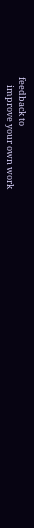feedback to
    improve your own work